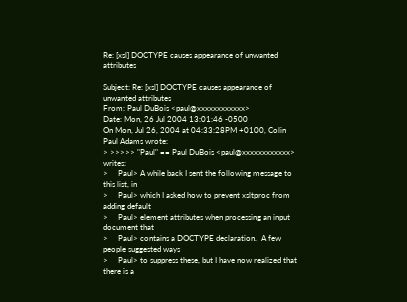Re: [xsl] DOCTYPE causes appearance of unwanted attributes

Subject: Re: [xsl] DOCTYPE causes appearance of unwanted attributes
From: Paul DuBois <paul@xxxxxxxxxxxx>
Date: Mon, 26 Jul 2004 13:01:46 -0500
On Mon, Jul 26, 2004 at 04:33:28PM +0100, Colin Paul Adams wrote:
> >>>>> "Paul" == Paul DuBois <paul@xxxxxxxxxxxx> writes:
>     Paul> A while back I sent the following message to this list, in
>     Paul> which I asked how to prevent xsltproc from adding default
>     Paul> element attributes when processing an input document that
>     Paul> contains a DOCTYPE declaration.  A few people suggested ways
>     Paul> to suppress these, but I have now realized that there is a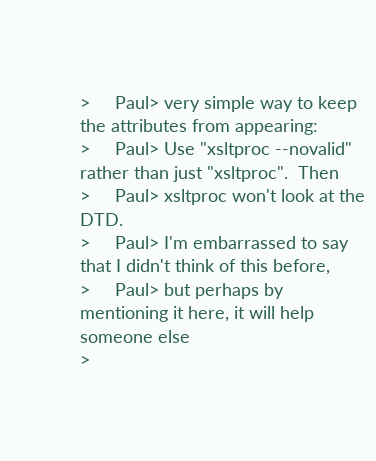>     Paul> very simple way to keep the attributes from appearing:
>     Paul> Use "xsltproc --novalid" rather than just "xsltproc".  Then
>     Paul> xsltproc won't look at the DTD.
>     Paul> I'm embarrassed to say that I didn't think of this before,
>     Paul> but perhaps by mentioning it here, it will help someone else
>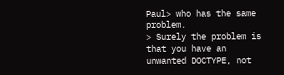Paul> who has the same problem.
> Surely the problem is that you have an unwanted DOCTYPE, not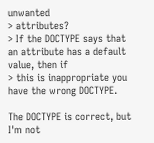unwanted
> attributes?
> If the DOCTYPE says that an attribute has a default value, then if
> this is inappropriate you have the wrong DOCTYPE.

The DOCTYPE is correct, but I'm not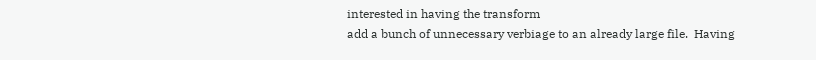interested in having the transform
add a bunch of unnecessary verbiage to an already large file.  Having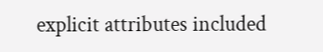explicit attributes included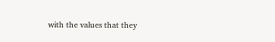with the values that they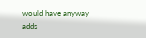would have anyway
adds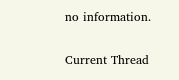no information.

Current Thread